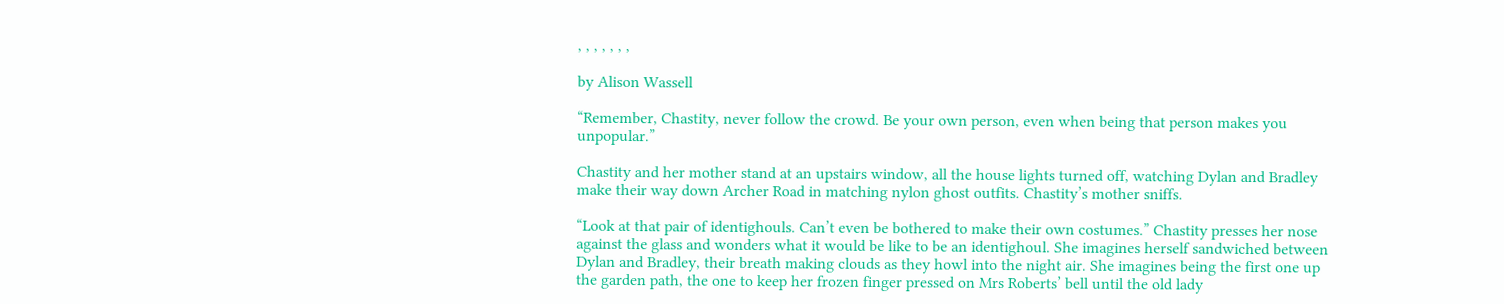, , , , , , ,

by Alison Wassell

“Remember, Chastity, never follow the crowd. Be your own person, even when being that person makes you unpopular.”

Chastity and her mother stand at an upstairs window, all the house lights turned off, watching Dylan and Bradley make their way down Archer Road in matching nylon ghost outfits. Chastity’s mother sniffs.

“Look at that pair of identighouls. Can’t even be bothered to make their own costumes.” Chastity presses her nose against the glass and wonders what it would be like to be an identighoul. She imagines herself sandwiched between Dylan and Bradley, their breath making clouds as they howl into the night air. She imagines being the first one up the garden path, the one to keep her frozen finger pressed on Mrs Roberts’ bell until the old lady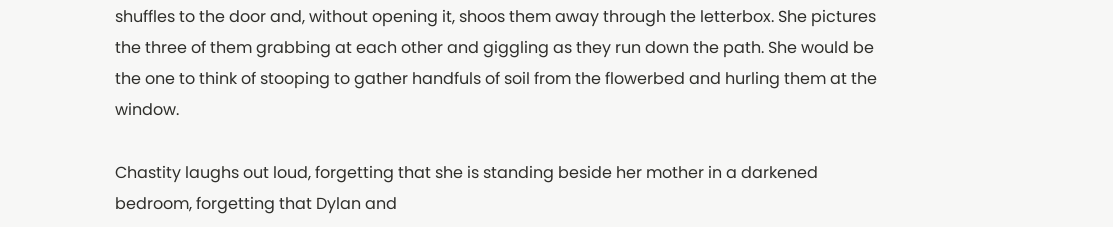shuffles to the door and, without opening it, shoos them away through the letterbox. She pictures the three of them grabbing at each other and giggling as they run down the path. She would be the one to think of stooping to gather handfuls of soil from the flowerbed and hurling them at the window.

Chastity laughs out loud, forgetting that she is standing beside her mother in a darkened bedroom, forgetting that Dylan and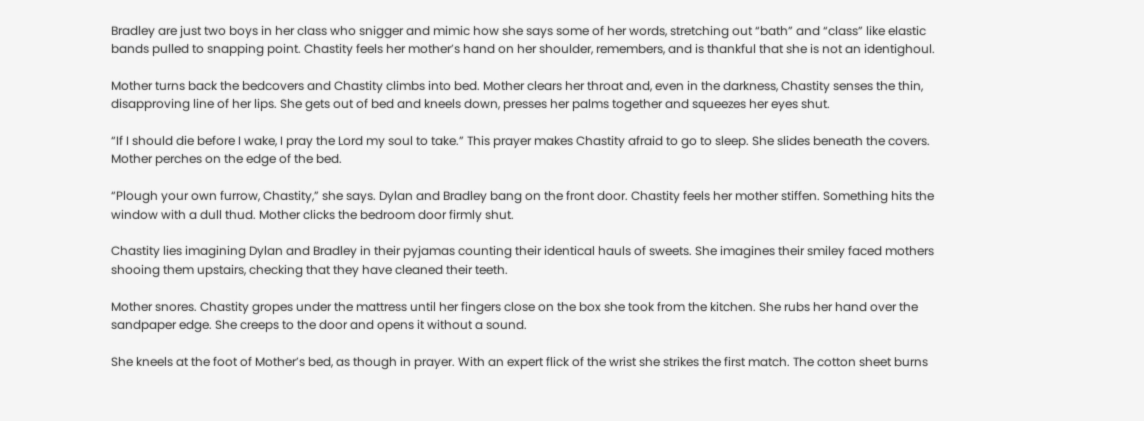Bradley are just two boys in her class who snigger and mimic how she says some of her words, stretching out “bath” and “class” like elastic bands pulled to snapping point. Chastity feels her mother’s hand on her shoulder, remembers, and is thankful that she is not an identighoul.

Mother turns back the bedcovers and Chastity climbs into bed. Mother clears her throat and, even in the darkness, Chastity senses the thin, disapproving line of her lips. She gets out of bed and kneels down, presses her palms together and squeezes her eyes shut.

“If I should die before I wake, I pray the Lord my soul to take.” This prayer makes Chastity afraid to go to sleep. She slides beneath the covers. Mother perches on the edge of the bed.

“Plough your own furrow, Chastity,” she says. Dylan and Bradley bang on the front door. Chastity feels her mother stiffen. Something hits the window with a dull thud. Mother clicks the bedroom door firmly shut.

Chastity lies imagining Dylan and Bradley in their pyjamas counting their identical hauls of sweets. She imagines their smiley faced mothers shooing them upstairs, checking that they have cleaned their teeth.

Mother snores. Chastity gropes under the mattress until her fingers close on the box she took from the kitchen. She rubs her hand over the sandpaper edge. She creeps to the door and opens it without a sound.

She kneels at the foot of Mother’s bed, as though in prayer. With an expert flick of the wrist she strikes the first match. The cotton sheet burns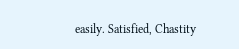easily. Satisfied, Chastity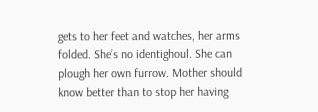gets to her feet and watches, her arms folded. She’s no identighoul. She can plough her own furrow. Mother should know better than to stop her having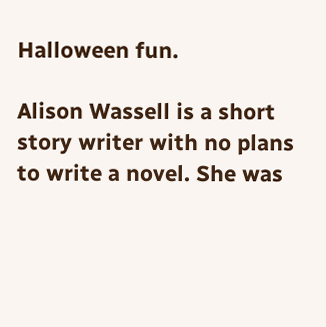Halloween fun.

Alison Wassell is a short story writer with no plans to write a novel. She was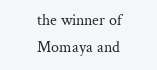the winner of Momaya and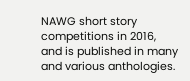NAWG short story competitions in 2016, and is published in many and various anthologies.